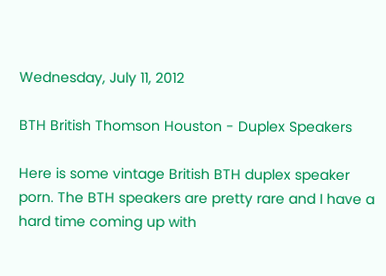Wednesday, July 11, 2012

BTH British Thomson Houston - Duplex Speakers

Here is some vintage British BTH duplex speaker porn. The BTH speakers are pretty rare and I have a hard time coming up with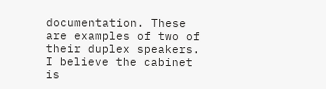documentation. These are examples of two of their duplex speakers. I believe the cabinet is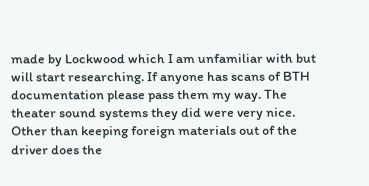made by Lockwood which I am unfamiliar with but will start researching. If anyone has scans of BTH documentation please pass them my way. The theater sound systems they did were very nice.
Other than keeping foreign materials out of the driver does the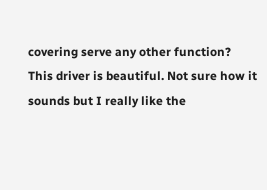covering serve any other function?
This driver is beautiful. Not sure how it sounds but I really like the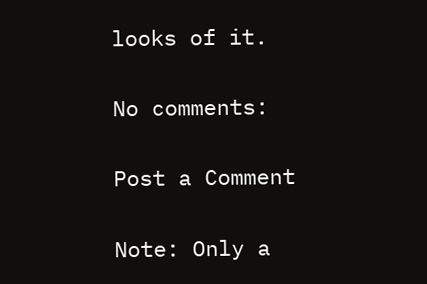looks of it.

No comments:

Post a Comment

Note: Only a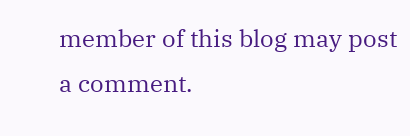member of this blog may post a comment.